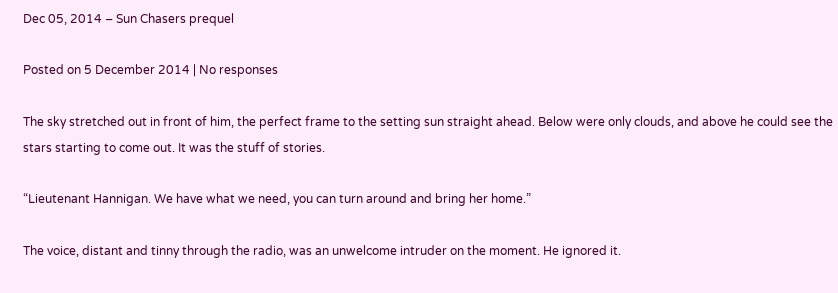Dec 05, 2014 – Sun Chasers prequel

Posted on 5 December 2014 | No responses

The sky stretched out in front of him, the perfect frame to the setting sun straight ahead. Below were only clouds, and above he could see the stars starting to come out. It was the stuff of stories.

“Lieutenant Hannigan. We have what we need, you can turn around and bring her home.”

The voice, distant and tinny through the radio, was an unwelcome intruder on the moment. He ignored it.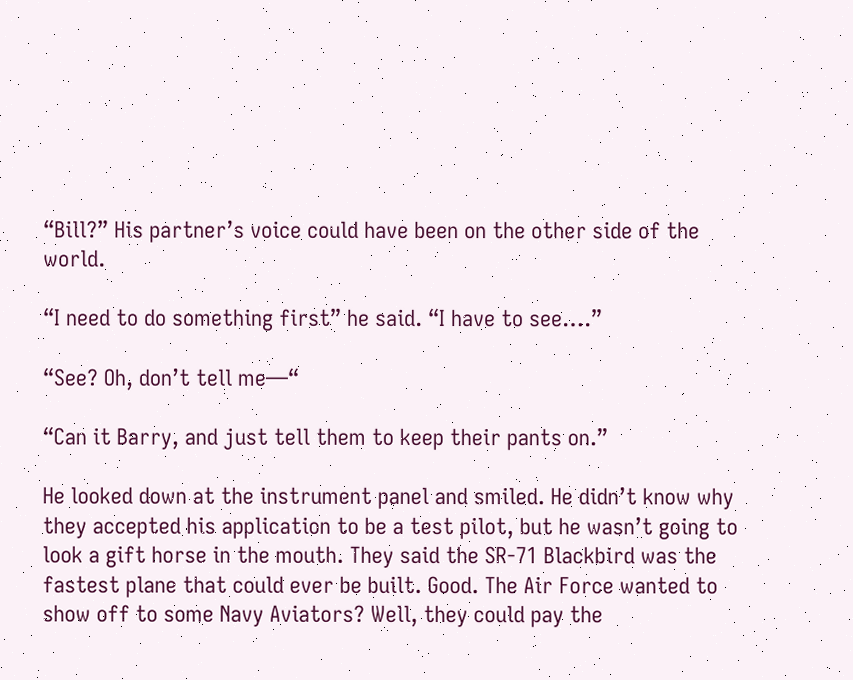“Bill?” His partner’s voice could have been on the other side of the world.

“I need to do something first” he said. “I have to see….”

“See? Oh, don’t tell me—“

“Can it Barry, and just tell them to keep their pants on.”

He looked down at the instrument panel and smiled. He didn’t know why they accepted his application to be a test pilot, but he wasn’t going to look a gift horse in the mouth. They said the SR-71 Blackbird was the fastest plane that could ever be built. Good. The Air Force wanted to show off to some Navy Aviators? Well, they could pay the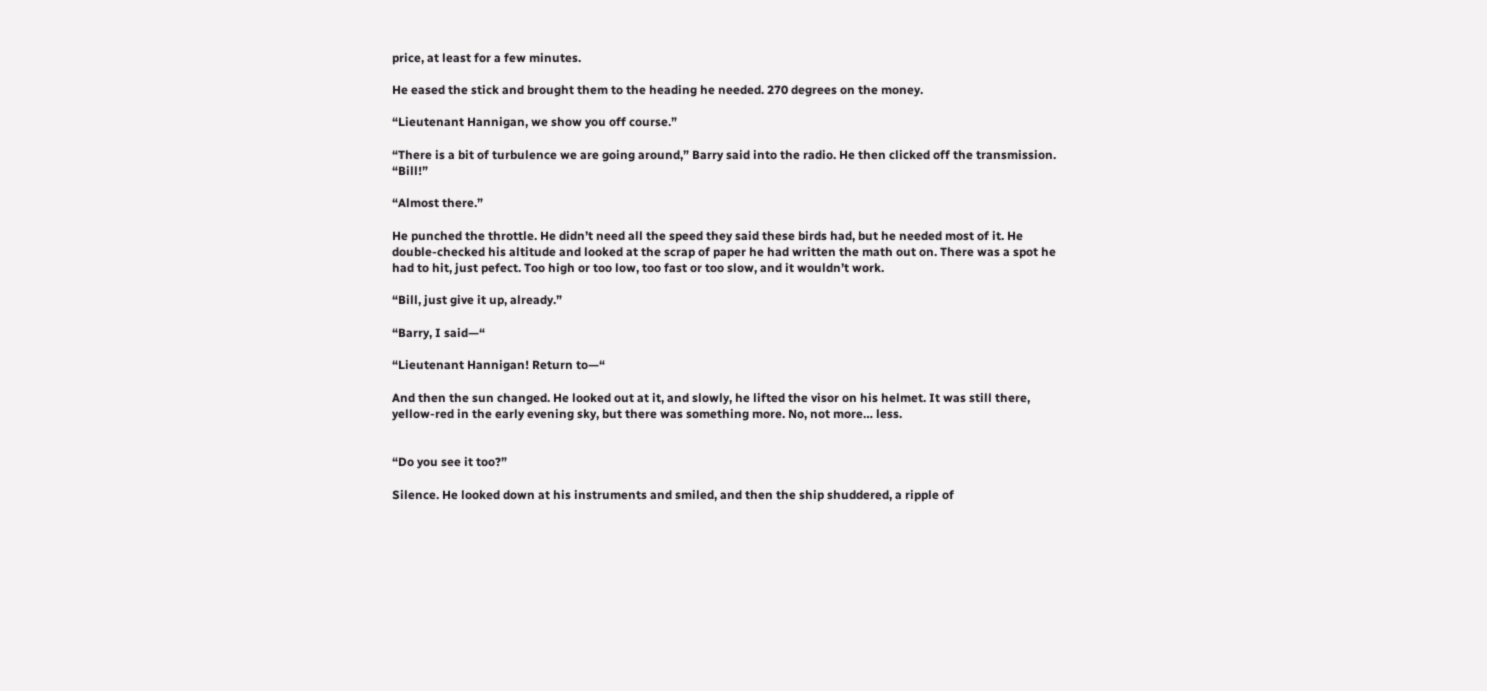price, at least for a few minutes.

He eased the stick and brought them to the heading he needed. 270 degrees on the money.

“Lieutenant Hannigan, we show you off course.”

“There is a bit of turbulence we are going around,” Barry said into the radio. He then clicked off the transmission. “Bill!”

“Almost there.”

He punched the throttle. He didn’t need all the speed they said these birds had, but he needed most of it. He double-checked his altitude and looked at the scrap of paper he had written the math out on. There was a spot he had to hit, just pefect. Too high or too low, too fast or too slow, and it wouldn’t work.

“Bill, just give it up, already.”

“Barry, I said—“

“Lieutenant Hannigan! Return to—“

And then the sun changed. He looked out at it, and slowly, he lifted the visor on his helmet. It was still there, yellow-red in the early evening sky, but there was something more. No, not more… less.


“Do you see it too?”

Silence. He looked down at his instruments and smiled, and then the ship shuddered, a ripple of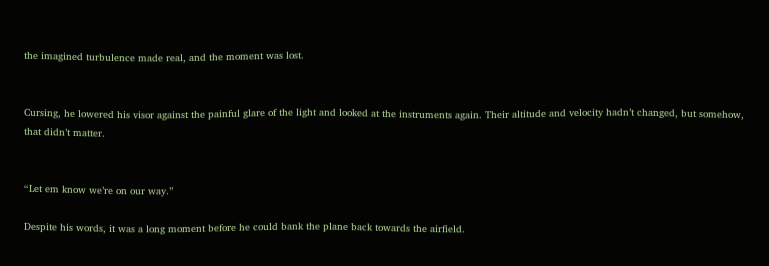the imagined turbulence made real, and the moment was lost.


Cursing, he lowered his visor against the painful glare of the light and looked at the instruments again. Their altitude and velocity hadn’t changed, but somehow, that didn’t matter.


“Let em know we’re on our way.”

Despite his words, it was a long moment before he could bank the plane back towards the airfield.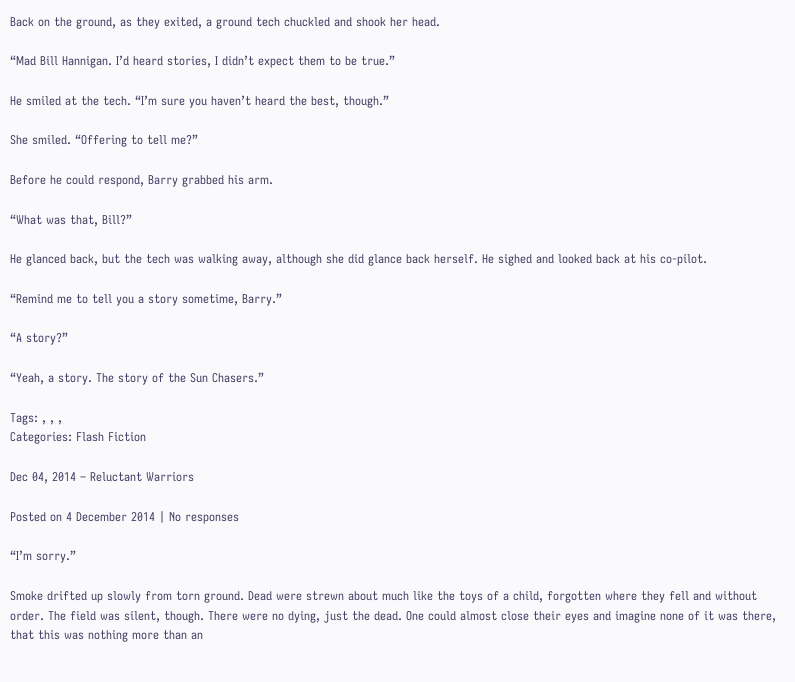Back on the ground, as they exited, a ground tech chuckled and shook her head.

“Mad Bill Hannigan. I’d heard stories, I didn’t expect them to be true.”

He smiled at the tech. “I’m sure you haven’t heard the best, though.”

She smiled. “Offering to tell me?”

Before he could respond, Barry grabbed his arm.

“What was that, Bill?”

He glanced back, but the tech was walking away, although she did glance back herself. He sighed and looked back at his co-pilot.

“Remind me to tell you a story sometime, Barry.”

“A story?”

“Yeah, a story. The story of the Sun Chasers.”

Tags: , , ,
Categories: Flash Fiction

Dec 04, 2014 – Reluctant Warriors

Posted on 4 December 2014 | No responses

“I’m sorry.”

Smoke drifted up slowly from torn ground. Dead were strewn about much like the toys of a child, forgotten where they fell and without order. The field was silent, though. There were no dying, just the dead. One could almost close their eyes and imagine none of it was there, that this was nothing more than an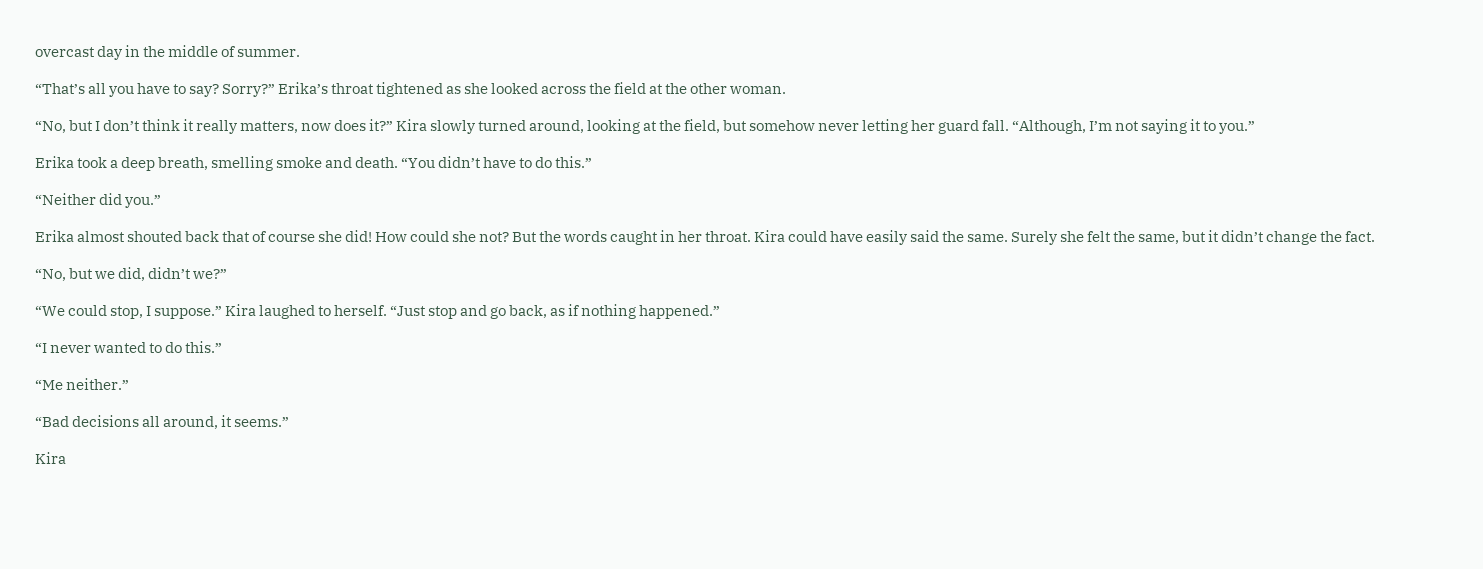overcast day in the middle of summer.

“That’s all you have to say? Sorry?” Erika’s throat tightened as she looked across the field at the other woman.

“No, but I don’t think it really matters, now does it?” Kira slowly turned around, looking at the field, but somehow never letting her guard fall. “Although, I’m not saying it to you.”

Erika took a deep breath, smelling smoke and death. “You didn’t have to do this.”

“Neither did you.”

Erika almost shouted back that of course she did! How could she not? But the words caught in her throat. Kira could have easily said the same. Surely she felt the same, but it didn’t change the fact.

“No, but we did, didn’t we?”

“We could stop, I suppose.” Kira laughed to herself. “Just stop and go back, as if nothing happened.”

“I never wanted to do this.”

“Me neither.”

“Bad decisions all around, it seems.”

Kira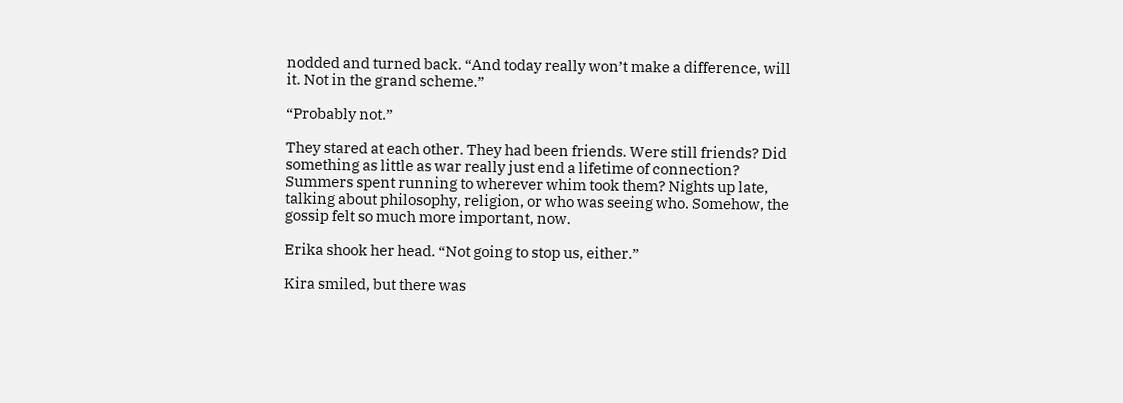nodded and turned back. “And today really won’t make a difference, will it. Not in the grand scheme.”

“Probably not.”

They stared at each other. They had been friends. Were still friends? Did something as little as war really just end a lifetime of connection? Summers spent running to wherever whim took them? Nights up late, talking about philosophy, religion, or who was seeing who. Somehow, the gossip felt so much more important, now.

Erika shook her head. “Not going to stop us, either.”

Kira smiled, but there was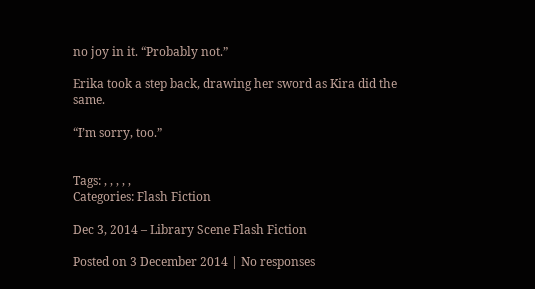no joy in it. “Probably not.”

Erika took a step back, drawing her sword as Kira did the same.

“I’m sorry, too.”


Tags: , , , , ,
Categories: Flash Fiction

Dec 3, 2014 – Library Scene Flash Fiction

Posted on 3 December 2014 | No responses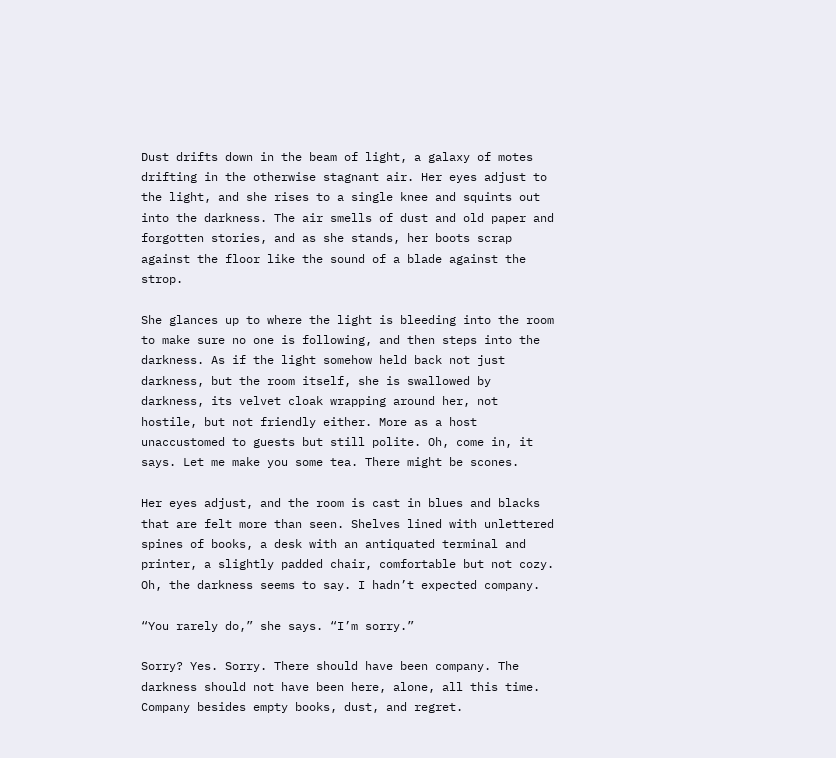Dust drifts down in the beam of light, a galaxy of motes drifting in the otherwise stagnant air. Her eyes adjust to the light, and she rises to a single knee and squints out into the darkness. The air smells of dust and old paper and forgotten stories, and as she stands, her boots scrap against the floor like the sound of a blade against the strop.

She glances up to where the light is bleeding into the room to make sure no one is following, and then steps into the darkness. As if the light somehow held back not just darkness, but the room itself, she is swallowed by darkness, its velvet cloak wrapping around her, not hostile, but not friendly either. More as a host unaccustomed to guests but still polite. Oh, come in, it says. Let me make you some tea. There might be scones.

Her eyes adjust, and the room is cast in blues and blacks that are felt more than seen. Shelves lined with unlettered spines of books, a desk with an antiquated terminal and printer, a slightly padded chair, comfortable but not cozy. Oh, the darkness seems to say. I hadn’t expected company.

“You rarely do,” she says. “I’m sorry.”

Sorry? Yes. Sorry. There should have been company. The darkness should not have been here, alone, all this time. Company besides empty books, dust, and regret.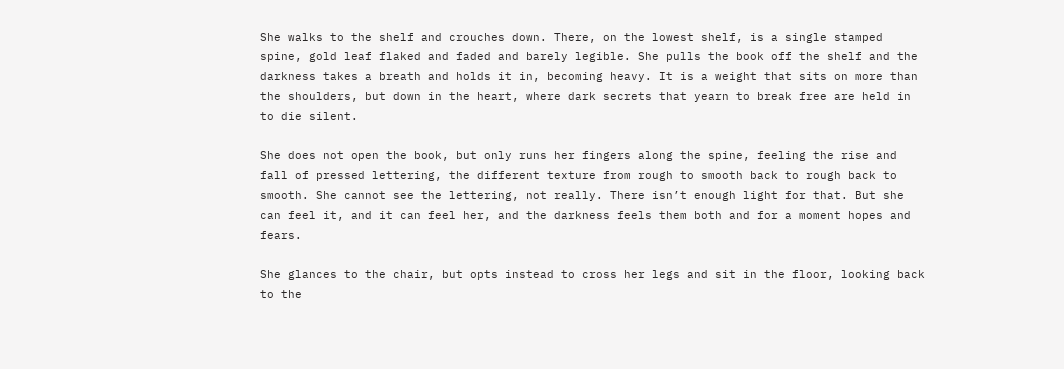She walks to the shelf and crouches down. There, on the lowest shelf, is a single stamped spine, gold leaf flaked and faded and barely legible. She pulls the book off the shelf and the darkness takes a breath and holds it in, becoming heavy. It is a weight that sits on more than the shoulders, but down in the heart, where dark secrets that yearn to break free are held in to die silent.

She does not open the book, but only runs her fingers along the spine, feeling the rise and fall of pressed lettering, the different texture from rough to smooth back to rough back to smooth. She cannot see the lettering, not really. There isn’t enough light for that. But she can feel it, and it can feel her, and the darkness feels them both and for a moment hopes and fears.

She glances to the chair, but opts instead to cross her legs and sit in the floor, looking back to the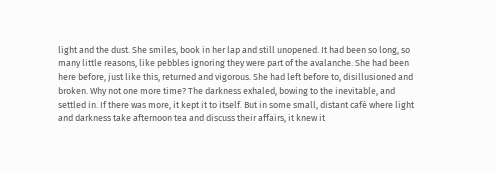light and the dust. She smiles, book in her lap and still unopened. It had been so long, so many little reasons, like pebbles ignoring they were part of the avalanche. She had been here before, just like this, returned and vigorous. She had left before to, disillusioned and broken. Why not one more time? The darkness exhaled, bowing to the inevitable, and settled in. If there was more, it kept it to itself. But in some small, distant café where light and darkness take afternoon tea and discuss their affairs, it knew it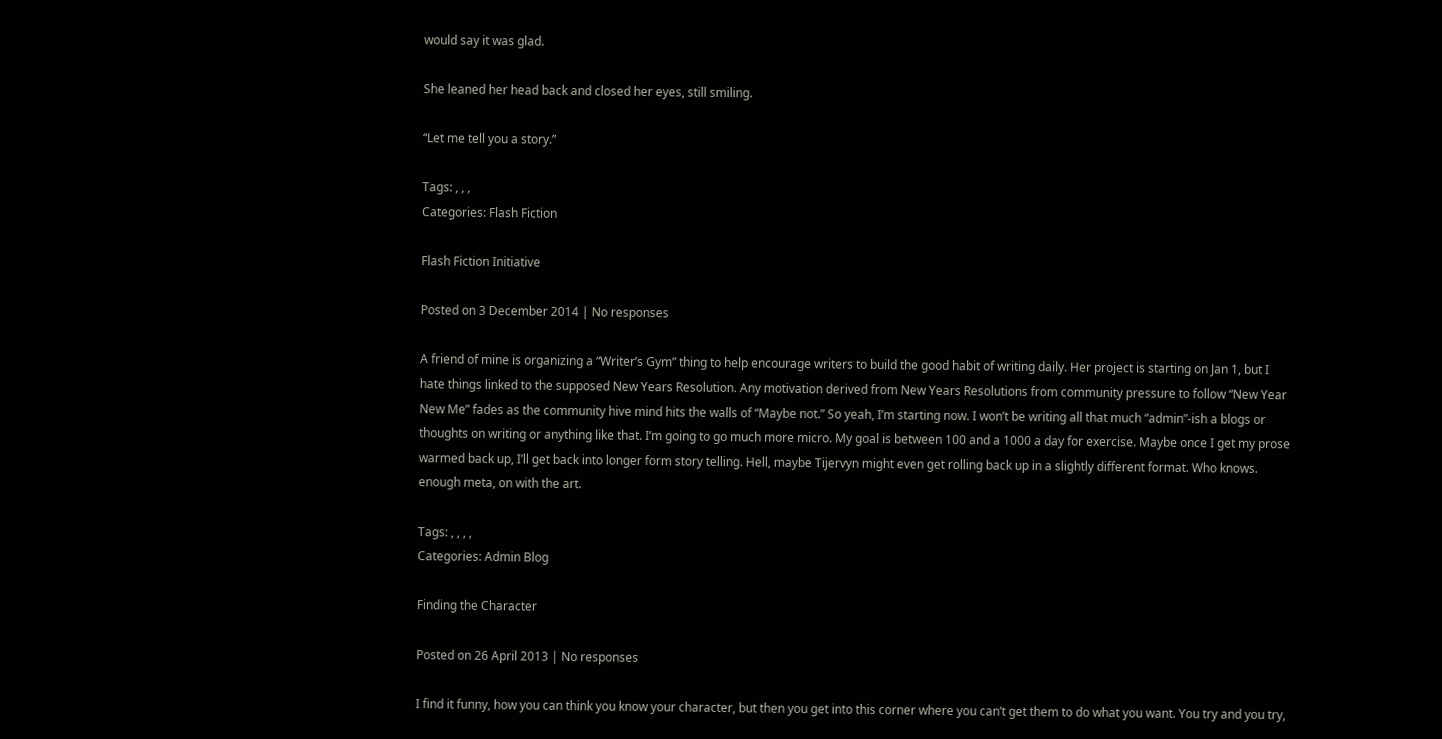would say it was glad.

She leaned her head back and closed her eyes, still smiling.

“Let me tell you a story.”

Tags: , , ,
Categories: Flash Fiction

Flash Fiction Initiative

Posted on 3 December 2014 | No responses

A friend of mine is organizing a “Writer’s Gym” thing to help encourage writers to build the good habit of writing daily. Her project is starting on Jan 1, but I hate things linked to the supposed New Years Resolution. Any motivation derived from New Years Resolutions from community pressure to follow “New Year New Me” fades as the community hive mind hits the walls of “Maybe not.” So yeah, I’m starting now. I won’t be writing all that much “admin”-ish a blogs or thoughts on writing or anything like that. I’m going to go much more micro. My goal is between 100 and a 1000 a day for exercise. Maybe once I get my prose warmed back up, I’ll get back into longer form story telling. Hell, maybe Tijervyn might even get rolling back up in a slightly different format. Who knows. enough meta, on with the art.

Tags: , , , ,
Categories: Admin Blog

Finding the Character

Posted on 26 April 2013 | No responses

I find it funny, how you can think you know your character, but then you get into this corner where you can’t get them to do what you want. You try and you try,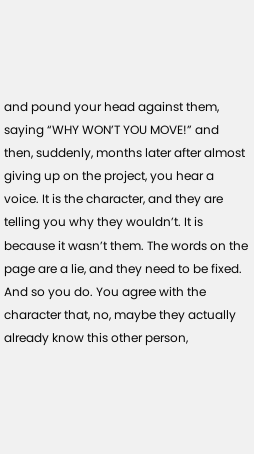and pound your head against them, saying “WHY WON’T YOU MOVE!” and then, suddenly, months later after almost giving up on the project, you hear a voice. It is the character, and they are telling you why they wouldn’t. It is because it wasn’t them. The words on the page are a lie, and they need to be fixed. And so you do. You agree with the character that, no, maybe they actually already know this other person,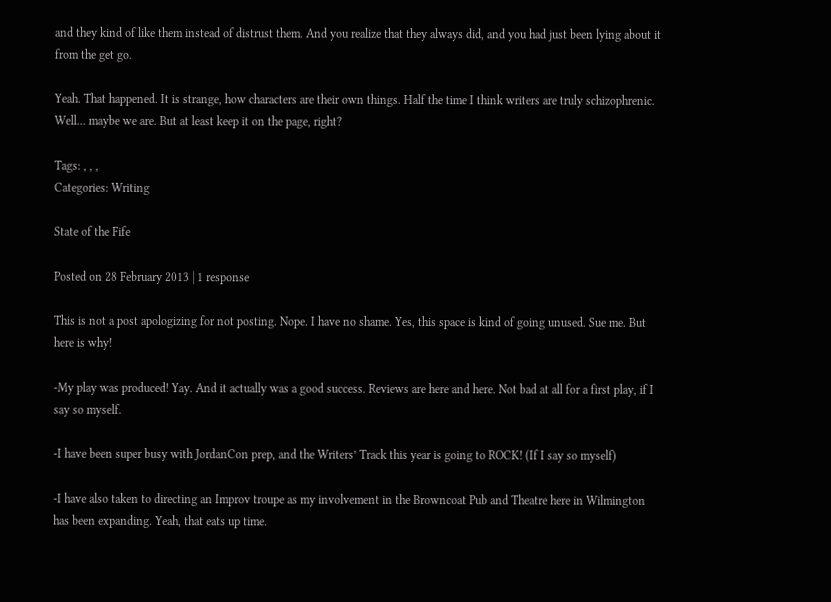and they kind of like them instead of distrust them. And you realize that they always did, and you had just been lying about it from the get go.

Yeah. That happened. It is strange, how characters are their own things. Half the time I think writers are truly schizophrenic. Well… maybe we are. But at least keep it on the page, right?

Tags: , , ,
Categories: Writing

State of the Fife

Posted on 28 February 2013 | 1 response

This is not a post apologizing for not posting. Nope. I have no shame. Yes, this space is kind of going unused. Sue me. But here is why!

-My play was produced! Yay. And it actually was a good success. Reviews are here and here. Not bad at all for a first play, if I say so myself.

-I have been super busy with JordanCon prep, and the Writers’ Track this year is going to ROCK! (If I say so myself)

-I have also taken to directing an Improv troupe as my involvement in the Browncoat Pub and Theatre here in Wilmington has been expanding. Yeah, that eats up time.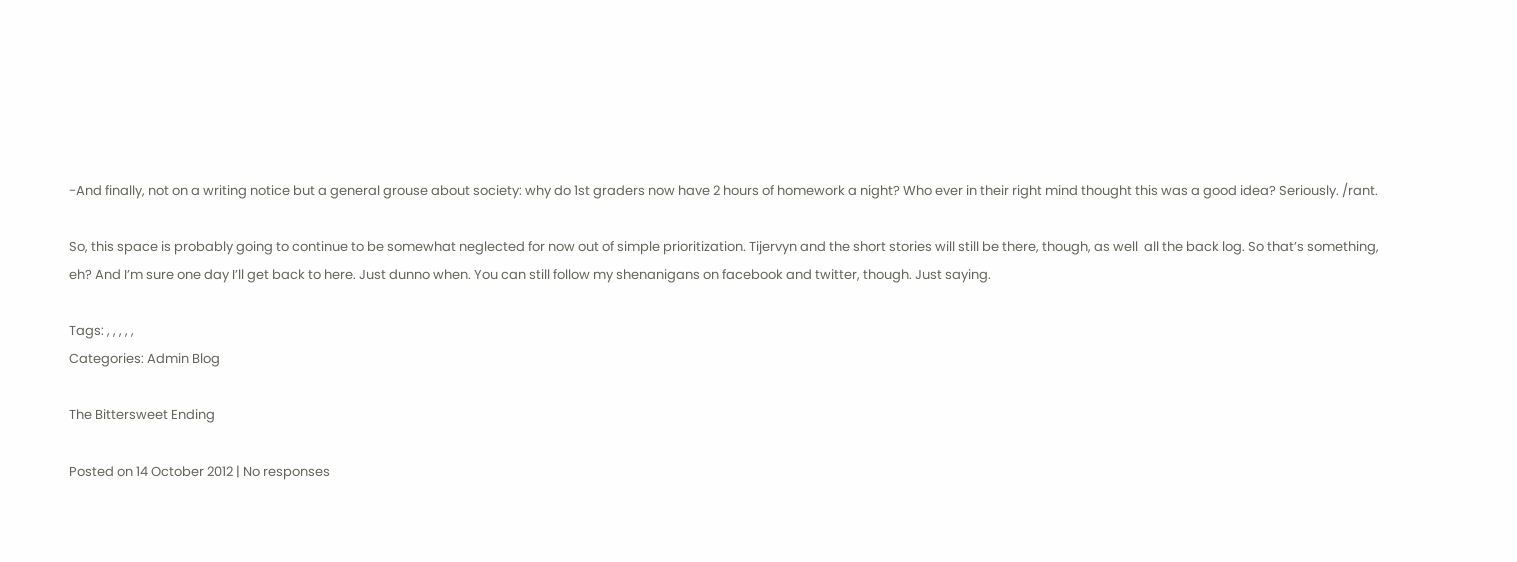-And finally, not on a writing notice but a general grouse about society: why do 1st graders now have 2 hours of homework a night? Who ever in their right mind thought this was a good idea? Seriously. /rant.

So, this space is probably going to continue to be somewhat neglected for now out of simple prioritization. Tijervyn and the short stories will still be there, though, as well  all the back log. So that’s something, eh? And I’m sure one day I’ll get back to here. Just dunno when. You can still follow my shenanigans on facebook and twitter, though. Just saying.

Tags: , , , , ,
Categories: Admin Blog

The Bittersweet Ending

Posted on 14 October 2012 | No responses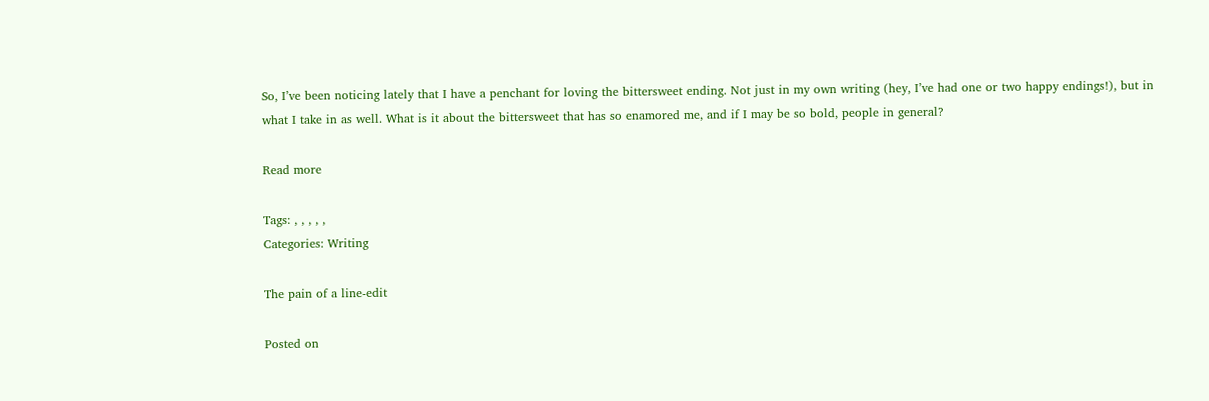So, I’ve been noticing lately that I have a penchant for loving the bittersweet ending. Not just in my own writing (hey, I’ve had one or two happy endings!), but in what I take in as well. What is it about the bittersweet that has so enamored me, and if I may be so bold, people in general?

Read more

Tags: , , , , ,
Categories: Writing

The pain of a line-edit

Posted on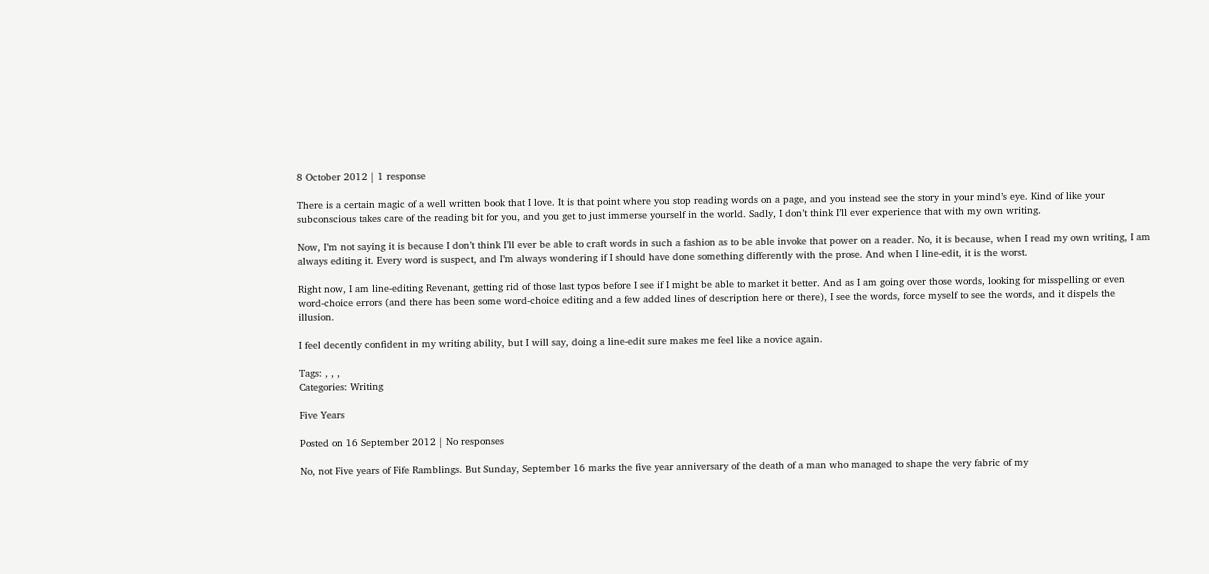8 October 2012 | 1 response

There is a certain magic of a well written book that I love. It is that point where you stop reading words on a page, and you instead see the story in your mind’s eye. Kind of like your subconscious takes care of the reading bit for you, and you get to just immerse yourself in the world. Sadly, I don’t think I’ll ever experience that with my own writing.

Now, I’m not saying it is because I don’t think I’ll ever be able to craft words in such a fashion as to be able invoke that power on a reader. No, it is because, when I read my own writing, I am always editing it. Every word is suspect, and I’m always wondering if I should have done something differently with the prose. And when I line-edit, it is the worst.

Right now, I am line-editing Revenant, getting rid of those last typos before I see if I might be able to market it better. And as I am going over those words, looking for misspelling or even word-choice errors (and there has been some word-choice editing and a few added lines of description here or there), I see the words, force myself to see the words, and it dispels the illusion.

I feel decently confident in my writing ability, but I will say, doing a line-edit sure makes me feel like a novice again.

Tags: , , ,
Categories: Writing

Five Years

Posted on 16 September 2012 | No responses

No, not Five years of Fife Ramblings. But Sunday, September 16 marks the five year anniversary of the death of a man who managed to shape the very fabric of my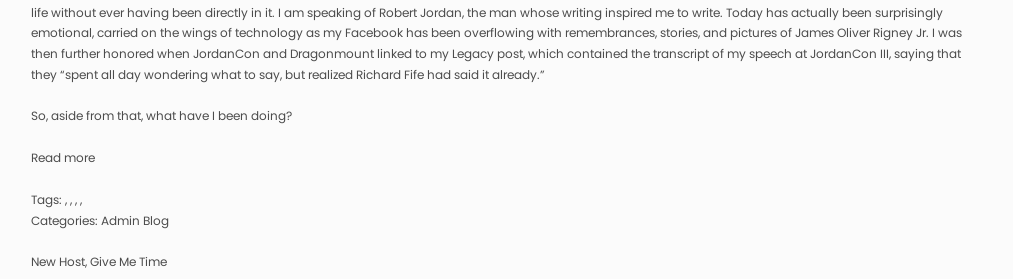life without ever having been directly in it. I am speaking of Robert Jordan, the man whose writing inspired me to write. Today has actually been surprisingly emotional, carried on the wings of technology as my Facebook has been overflowing with remembrances, stories, and pictures of James Oliver Rigney Jr. I was then further honored when JordanCon and Dragonmount linked to my Legacy post, which contained the transcript of my speech at JordanCon III, saying that they “spent all day wondering what to say, but realized Richard Fife had said it already.”

So, aside from that, what have I been doing?

Read more

Tags: , , , ,
Categories: Admin Blog

New Host, Give Me Time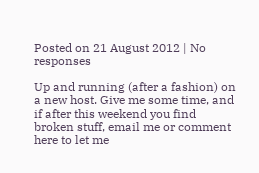Posted on 21 August 2012 | No responses

Up and running (after a fashion) on a new host. Give me some time, and if after this weekend you find broken stuff, email me or comment here to let me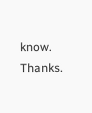know. Thanks.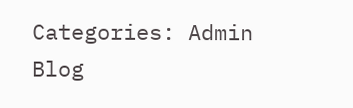Categories: Admin Blog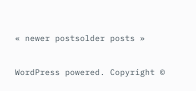« newer postsolder posts »

WordPress powered. Copyright ©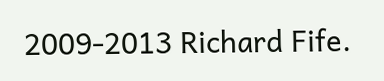2009-2013 Richard Fife.